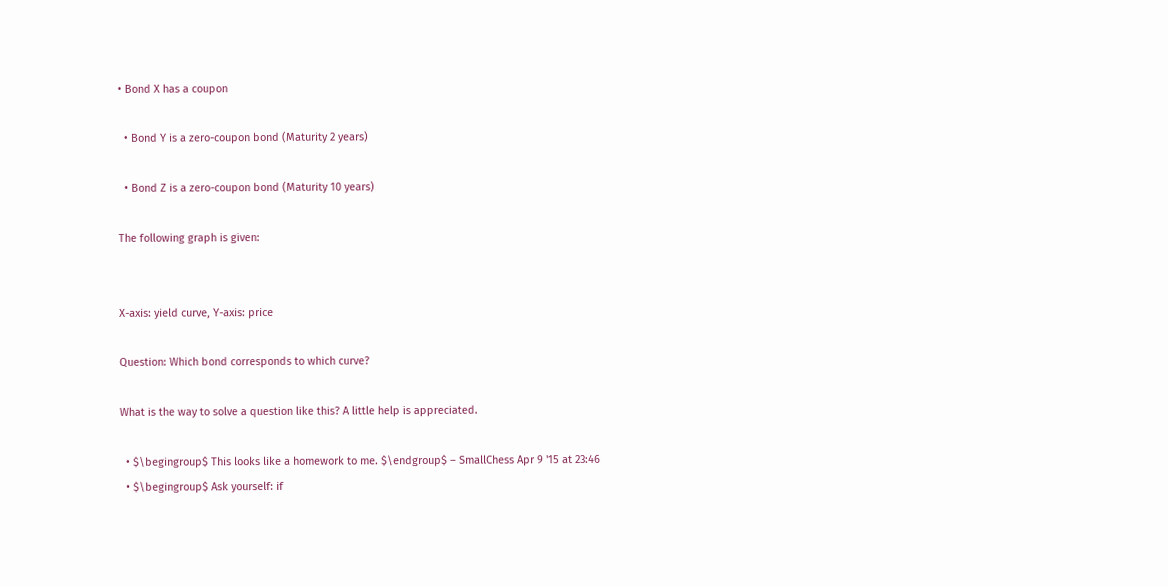• Bond X has a coupon

  • Bond Y is a zero-coupon bond (Maturity 2 years)

  • Bond Z is a zero-coupon bond (Maturity 10 years)

The following graph is given:


X-axis: yield curve, Y-axis: price

Question: Which bond corresponds to which curve?

What is the way to solve a question like this? A little help is appreciated.

  • $\begingroup$ This looks like a homework to me. $\endgroup$ – SmallChess Apr 9 '15 at 23:46
  • $\begingroup$ Ask yourself: if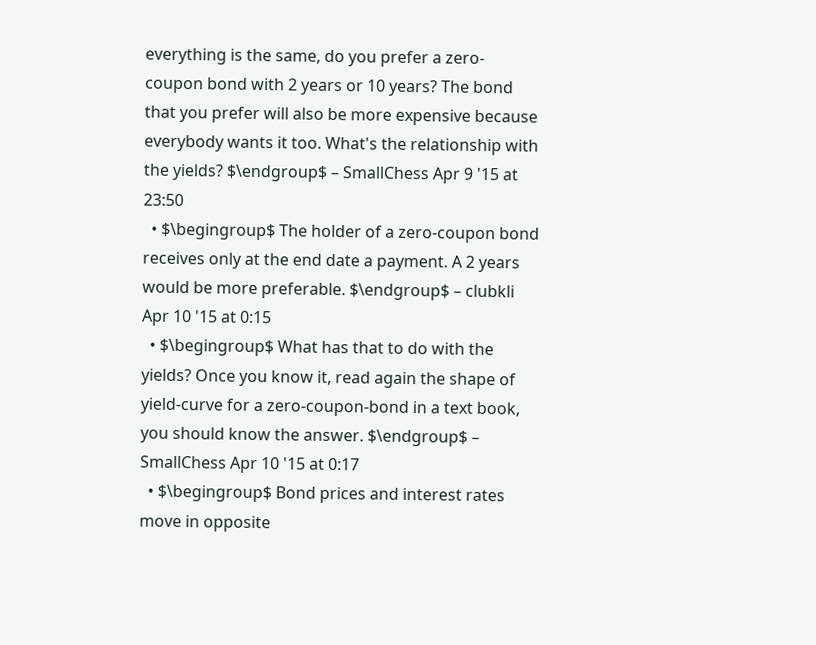everything is the same, do you prefer a zero-coupon bond with 2 years or 10 years? The bond that you prefer will also be more expensive because everybody wants it too. What's the relationship with the yields? $\endgroup$ – SmallChess Apr 9 '15 at 23:50
  • $\begingroup$ The holder of a zero-coupon bond receives only at the end date a payment. A 2 years would be more preferable. $\endgroup$ – clubkli Apr 10 '15 at 0:15
  • $\begingroup$ What has that to do with the yields? Once you know it, read again the shape of yield-curve for a zero-coupon-bond in a text book, you should know the answer. $\endgroup$ – SmallChess Apr 10 '15 at 0:17
  • $\begingroup$ Bond prices and interest rates move in opposite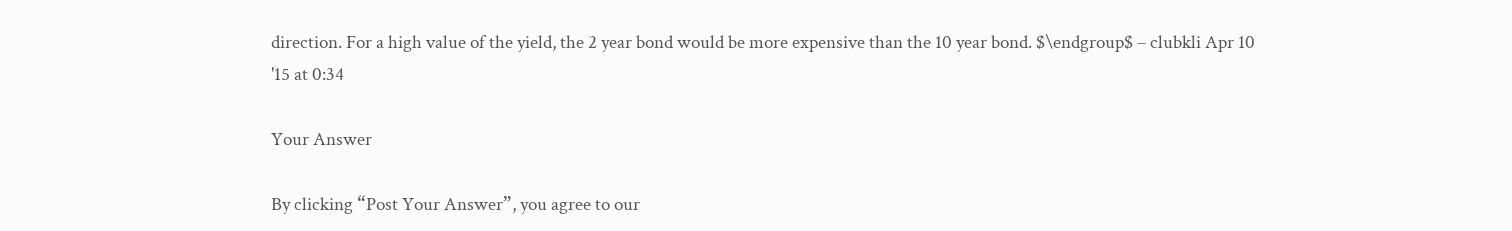direction. For a high value of the yield, the 2 year bond would be more expensive than the 10 year bond. $\endgroup$ – clubkli Apr 10 '15 at 0:34

Your Answer

By clicking “Post Your Answer”, you agree to our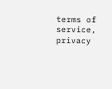terms of service, privacy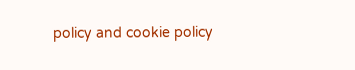policy and cookie policy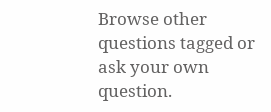Browse other questions tagged or ask your own question.